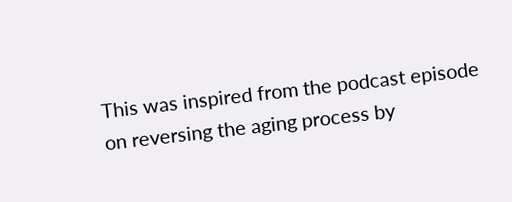This was inspired from the podcast episode on reversing the aging process by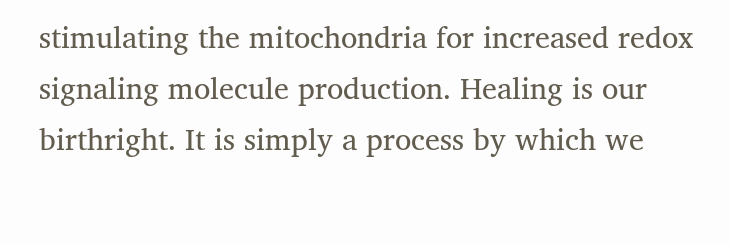stimulating the mitochondria for increased redox signaling molecule production. Healing is our birthright. It is simply a process by which we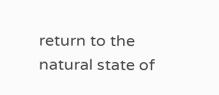return to the natural state of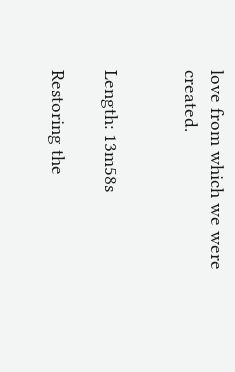love from which we were created.


Length: 13m58s

Restoring the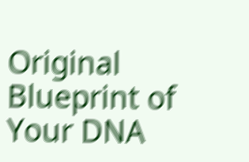Original Blueprint of Your DNA